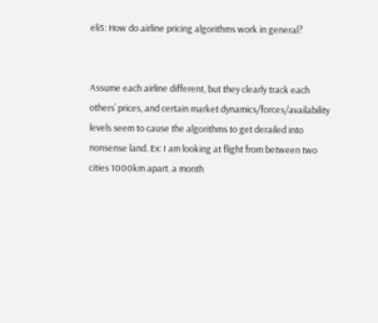eli5: How do airline pricing algorithms work in general?


Assume each airline different, but they clearly track each others’ prices, and certain market dynamics/forces/availability levels seem to cause the algorithms to get derailed into nonsense land. Ex: I am looking at flight from between two cities 1000km apart. a month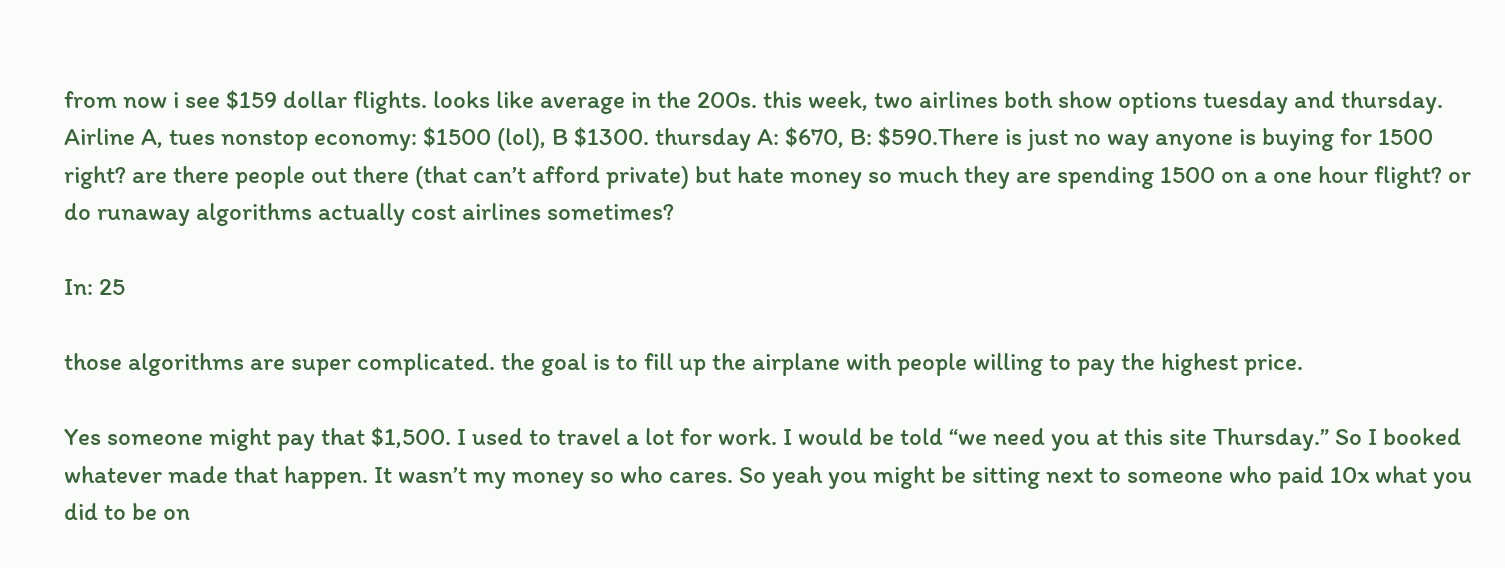from now i see $159 dollar flights. looks like average in the 200s. this week, two airlines both show options tuesday and thursday. Airline A, tues nonstop economy: $1500 (lol), B $1300. thursday A: $670, B: $590.There is just no way anyone is buying for 1500 right? are there people out there (that can’t afford private) but hate money so much they are spending 1500 on a one hour flight? or do runaway algorithms actually cost airlines sometimes?

In: 25

those algorithms are super complicated. the goal is to fill up the airplane with people willing to pay the highest price.

Yes someone might pay that $1,500. I used to travel a lot for work. I would be told “we need you at this site Thursday.” So I booked whatever made that happen. It wasn’t my money so who cares. So yeah you might be sitting next to someone who paid 10x what you did to be on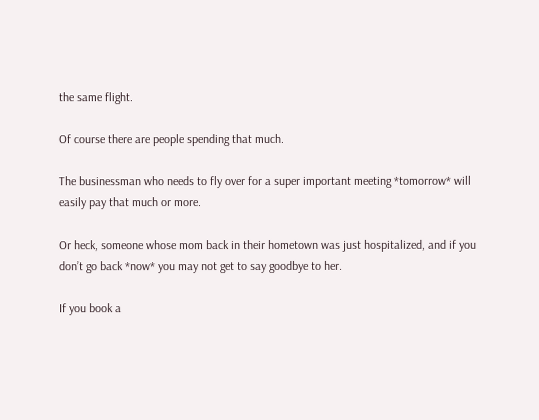the same flight.

Of course there are people spending that much.

The businessman who needs to fly over for a super important meeting *tomorrow* will easily pay that much or more.

Or heck, someone whose mom back in their hometown was just hospitalized, and if you don’t go back *now* you may not get to say goodbye to her.

If you book a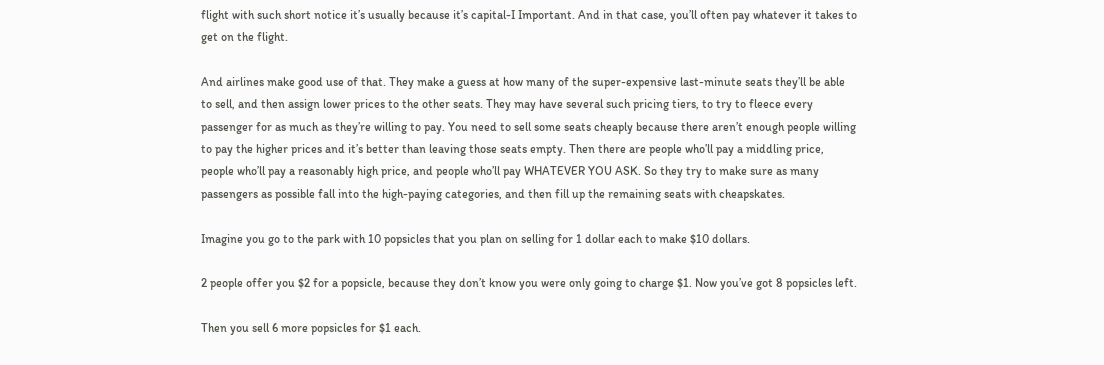flight with such short notice it’s usually because it’s capital-I Important. And in that case, you’ll often pay whatever it takes to get on the flight.

And airlines make good use of that. They make a guess at how many of the super-expensive last-minute seats they’ll be able to sell, and then assign lower prices to the other seats. They may have several such pricing tiers, to try to fleece every passenger for as much as they’re willing to pay. You need to sell some seats cheaply because there aren’t enough people willing to pay the higher prices and it’s better than leaving those seats empty. Then there are people who’ll pay a middling price, people who’ll pay a reasonably high price, and people who’ll pay WHATEVER YOU ASK. So they try to make sure as many passengers as possible fall into the high-paying categories, and then fill up the remaining seats with cheapskates.

Imagine you go to the park with 10 popsicles that you plan on selling for 1 dollar each to make $10 dollars.

2 people offer you $2 for a popsicle, because they don’t know you were only going to charge $1. Now you’ve got 8 popsicles left.

Then you sell 6 more popsicles for $1 each.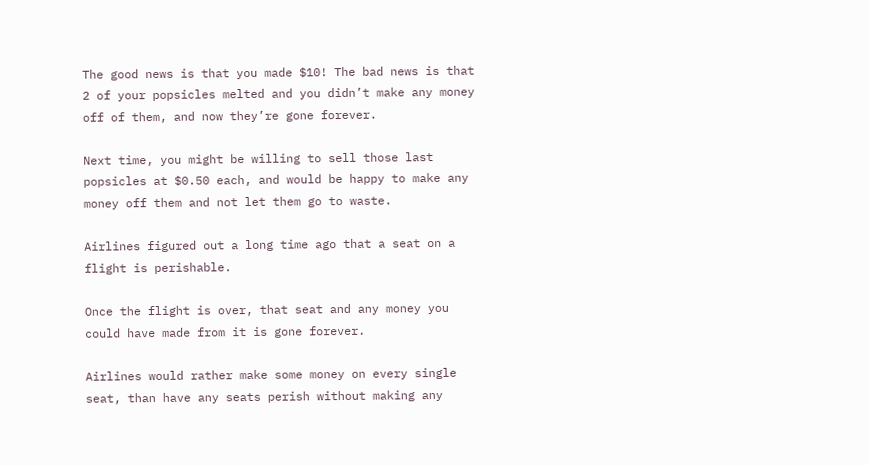The good news is that you made $10! The bad news is that 2 of your popsicles melted and you didn’t make any money off of them, and now they’re gone forever.

Next time, you might be willing to sell those last popsicles at $0.50 each, and would be happy to make any money off them and not let them go to waste.

Airlines figured out a long time ago that a seat on a flight is perishable.

Once the flight is over, that seat and any money you could have made from it is gone forever.

Airlines would rather make some money on every single seat, than have any seats perish without making any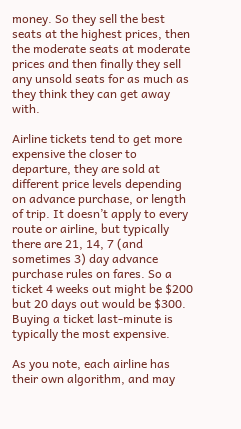money. So they sell the best seats at the highest prices, then the moderate seats at moderate prices and then finally they sell any unsold seats for as much as they think they can get away with.

Airline tickets tend to get more expensive the closer to departure, they are sold at different price levels depending on advance purchase, or length of trip. It doesn’t apply to every route or airline, but typically there are 21, 14, 7 (and sometimes 3) day advance purchase rules on fares. So a ticket 4 weeks out might be $200 but 20 days out would be $300. Buying a ticket last-minute is typically the most expensive.

As you note, each airline has their own algorithm, and may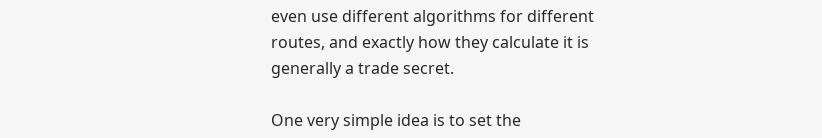even use different algorithms for different routes, and exactly how they calculate it is generally a trade secret.

One very simple idea is to set the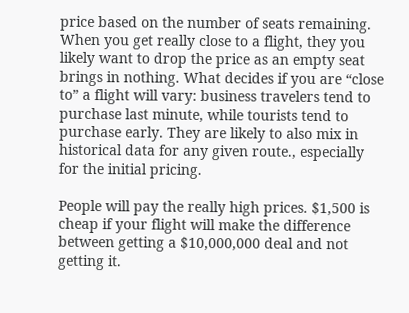price based on the number of seats remaining. When you get really close to a flight, they you likely want to drop the price as an empty seat brings in nothing. What decides if you are “close to” a flight will vary: business travelers tend to purchase last minute, while tourists tend to purchase early. They are likely to also mix in historical data for any given route., especially for the initial pricing.

People will pay the really high prices. $1,500 is cheap if your flight will make the difference between getting a $10,000,000 deal and not getting it.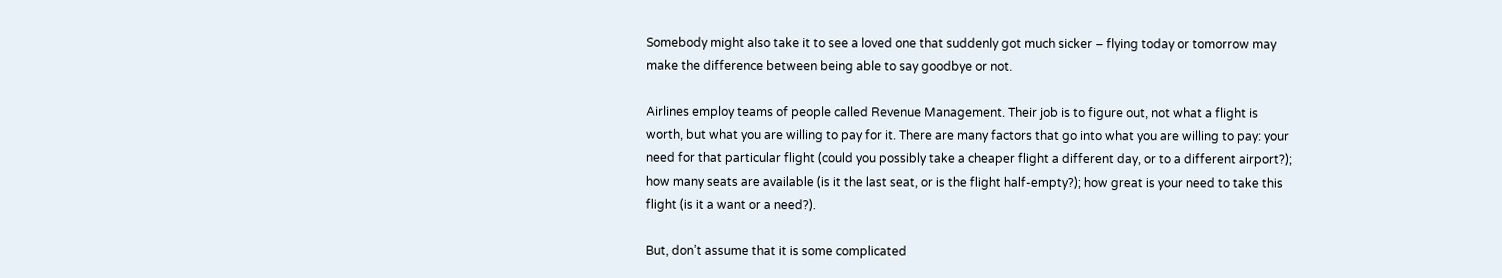Somebody might also take it to see a loved one that suddenly got much sicker – flying today or tomorrow may make the difference between being able to say goodbye or not.

Airlines employ teams of people called Revenue Management. Their job is to figure out, not what a flight is worth, but what you are willing to pay for it. There are many factors that go into what you are willing to pay: your need for that particular flight (could you possibly take a cheaper flight a different day, or to a different airport?); how many seats are available (is it the last seat, or is the flight half-empty?); how great is your need to take this flight (is it a want or a need?).

But, don’t assume that it is some complicated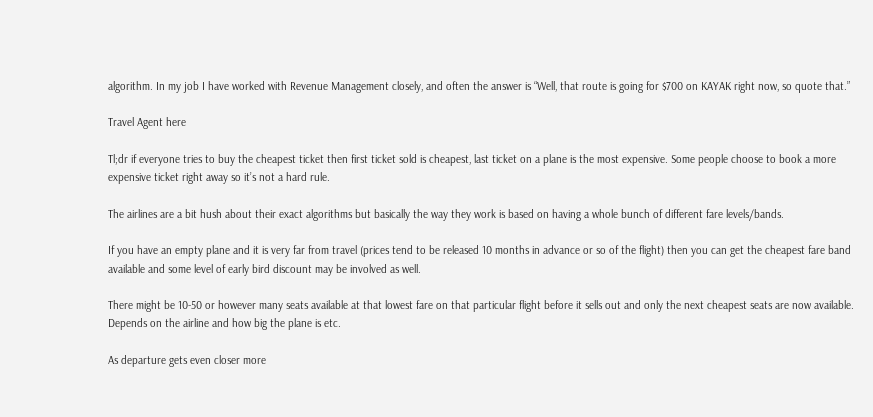algorithm. In my job I have worked with Revenue Management closely, and often the answer is “Well, that route is going for $700 on KAYAK right now, so quote that.”

Travel Agent here

Tl;dr if everyone tries to buy the cheapest ticket then first ticket sold is cheapest, last ticket on a plane is the most expensive. Some people choose to book a more expensive ticket right away so it’s not a hard rule.

The airlines are a bit hush about their exact algorithms but basically the way they work is based on having a whole bunch of different fare levels/bands.

If you have an empty plane and it is very far from travel (prices tend to be released 10 months in advance or so of the flight) then you can get the cheapest fare band available and some level of early bird discount may be involved as well.

There might be 10-50 or however many seats available at that lowest fare on that particular flight before it sells out and only the next cheapest seats are now available. Depends on the airline and how big the plane is etc.

As departure gets even closer more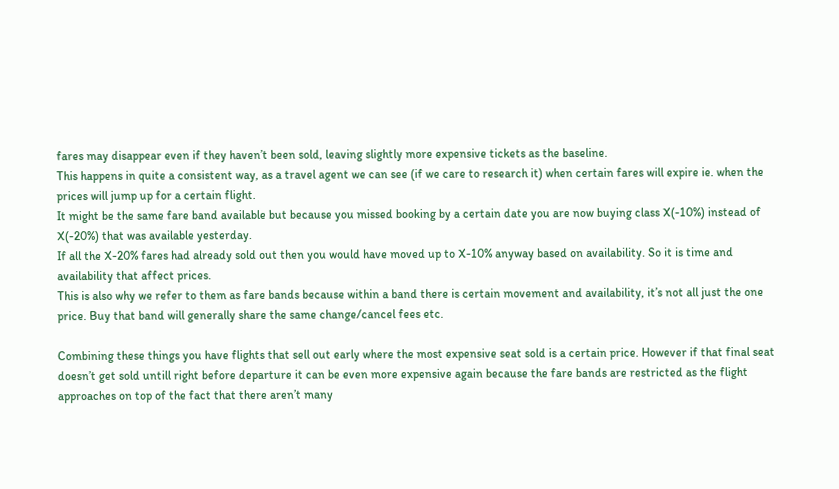fares may disappear even if they haven’t been sold, leaving slightly more expensive tickets as the baseline.
This happens in quite a consistent way, as a travel agent we can see (if we care to research it) when certain fares will expire ie. when the prices will jump up for a certain flight.
It might be the same fare band available but because you missed booking by a certain date you are now buying class X(-10%) instead of X(-20%) that was available yesterday.
If all the X-20% fares had already sold out then you would have moved up to X-10% anyway based on availability. So it is time and availability that affect prices.
This is also why we refer to them as fare bands because within a band there is certain movement and availability, it’s not all just the one price. Buy that band will generally share the same change/cancel fees etc.

Combining these things you have flights that sell out early where the most expensive seat sold is a certain price. However if that final seat doesn’t get sold untill right before departure it can be even more expensive again because the fare bands are restricted as the flight approaches on top of the fact that there aren’t many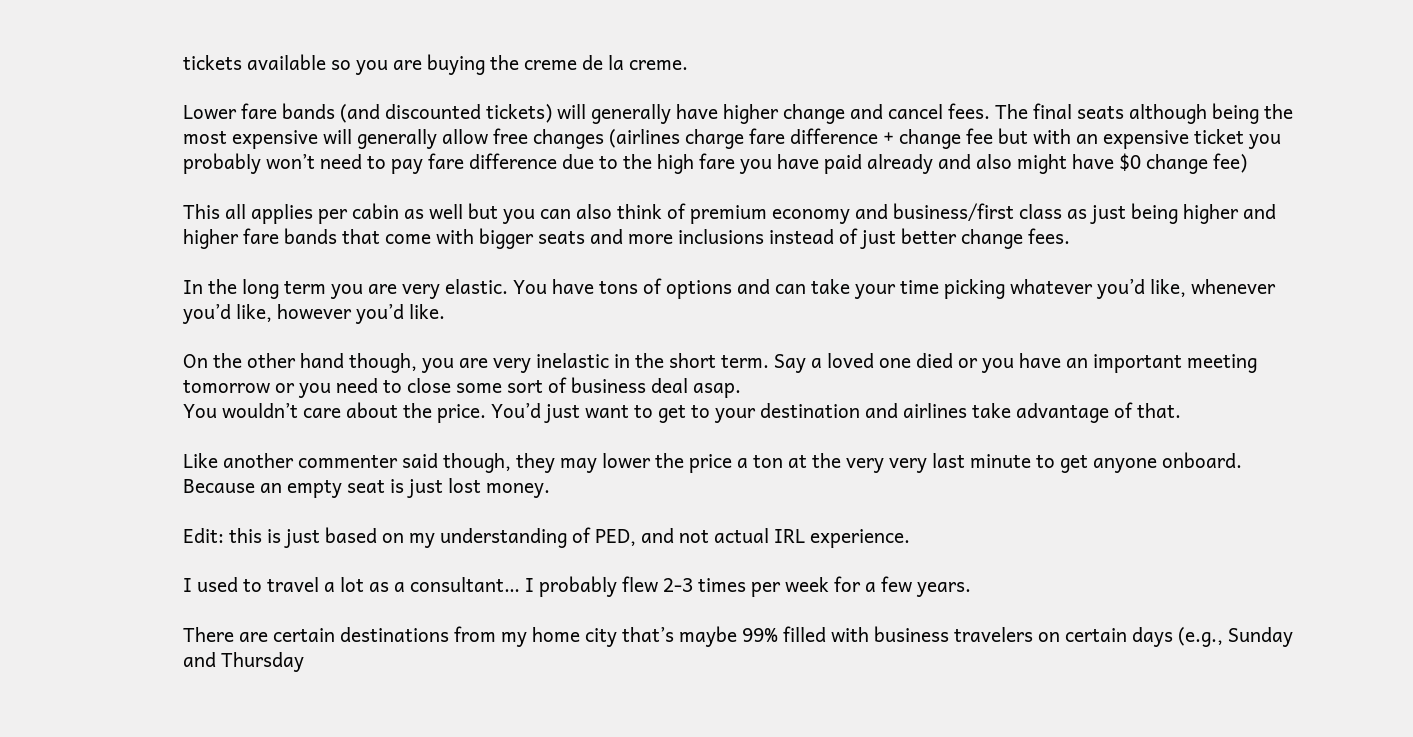tickets available so you are buying the creme de la creme.

Lower fare bands (and discounted tickets) will generally have higher change and cancel fees. The final seats although being the most expensive will generally allow free changes (airlines charge fare difference + change fee but with an expensive ticket you probably won’t need to pay fare difference due to the high fare you have paid already and also might have $0 change fee)

This all applies per cabin as well but you can also think of premium economy and business/first class as just being higher and higher fare bands that come with bigger seats and more inclusions instead of just better change fees.

In the long term you are very elastic. You have tons of options and can take your time picking whatever you’d like, whenever you’d like, however you’d like.

On the other hand though, you are very inelastic in the short term. Say a loved one died or you have an important meeting tomorrow or you need to close some sort of business deal asap.
You wouldn’t care about the price. You’d just want to get to your destination and airlines take advantage of that.

Like another commenter said though, they may lower the price a ton at the very very last minute to get anyone onboard. Because an empty seat is just lost money.

Edit: this is just based on my understanding of PED, and not actual IRL experience.

I used to travel a lot as a consultant… I probably flew 2-3 times per week for a few years.

There are certain destinations from my home city that’s maybe 99% filled with business travelers on certain days (e.g., Sunday and Thursday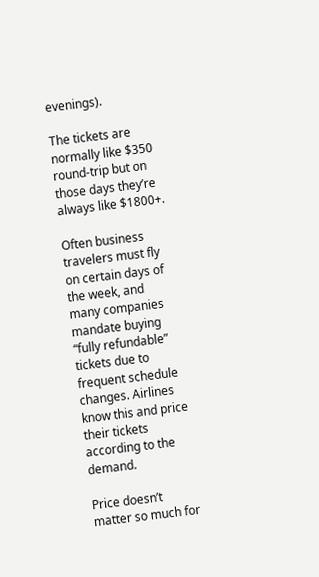evenings).

The tickets are normally like $350 round-trip but on those days they’re always like $1800+.

Often business travelers must fly on certain days of the week, and many companies mandate buying “fully refundable” tickets due to frequent schedule changes. Airlines know this and price their tickets according to the demand.

Price doesn’t matter so much for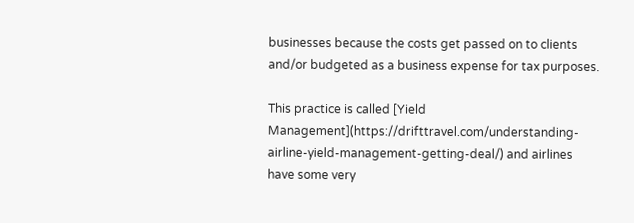businesses because the costs get passed on to clients and/or budgeted as a business expense for tax purposes.

This practice is called [Yield Management](https://drifttravel.com/understanding-airline-yield-management-getting-deal/) and airlines have some very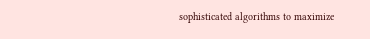sophisticated algorithms to maximize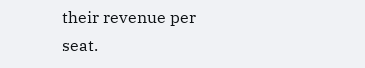their revenue per seat.